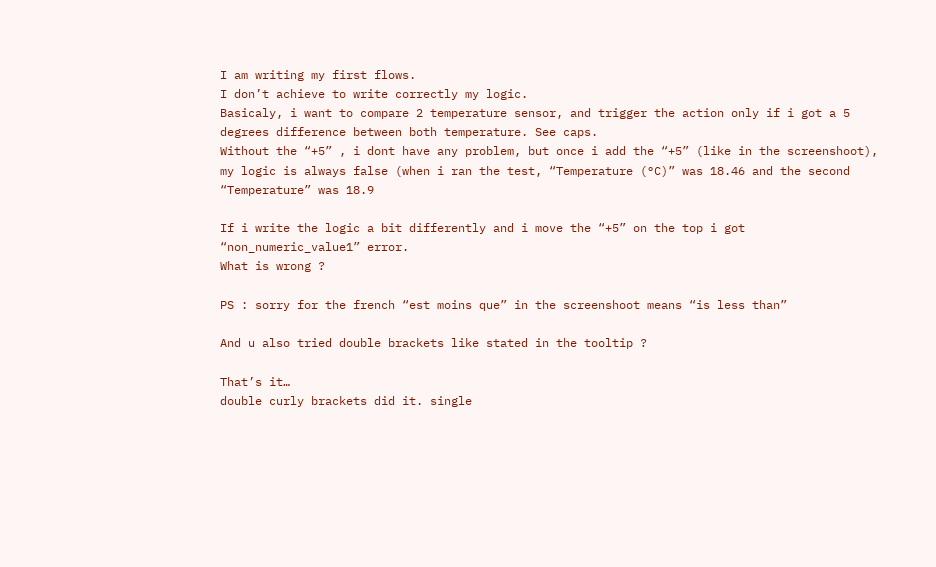I am writing my first flows.
I don’t achieve to write correctly my logic.
Basicaly, i want to compare 2 temperature sensor, and trigger the action only if i got a 5 degrees difference between both temperature. See caps.
Without the “+5” , i dont have any problem, but once i add the “+5” (like in the screenshoot), my logic is always false (when i ran the test, “Temperature (°C)” was 18.46 and the second “Temperature” was 18.9

If i write the logic a bit differently and i move the “+5” on the top i got “non_numeric_value1” error.
What is wrong ?

PS : sorry for the french “est moins que” in the screenshoot means “is less than”

And u also tried double brackets like stated in the tooltip ?

That’s it…
double curly brackets did it. single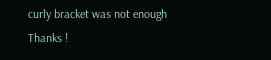curly bracket was not enough
Thanks !